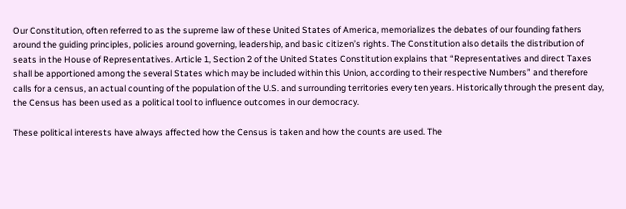Our Constitution, often referred to as the supreme law of these United States of America, memorializes the debates of our founding fathers around the guiding principles, policies around governing, leadership, and basic citizen’s rights. The Constitution also details the distribution of seats in the House of Representatives. Article 1, Section 2 of the United States Constitution explains that “Representatives and direct Taxes shall be apportioned among the several States which may be included within this Union, according to their respective Numbers” and therefore calls for a census, an actual counting of the population of the U.S. and surrounding territories every ten years. Historically through the present day, the Census has been used as a political tool to influence outcomes in our democracy.

These political interests have always affected how the Census is taken and how the counts are used. The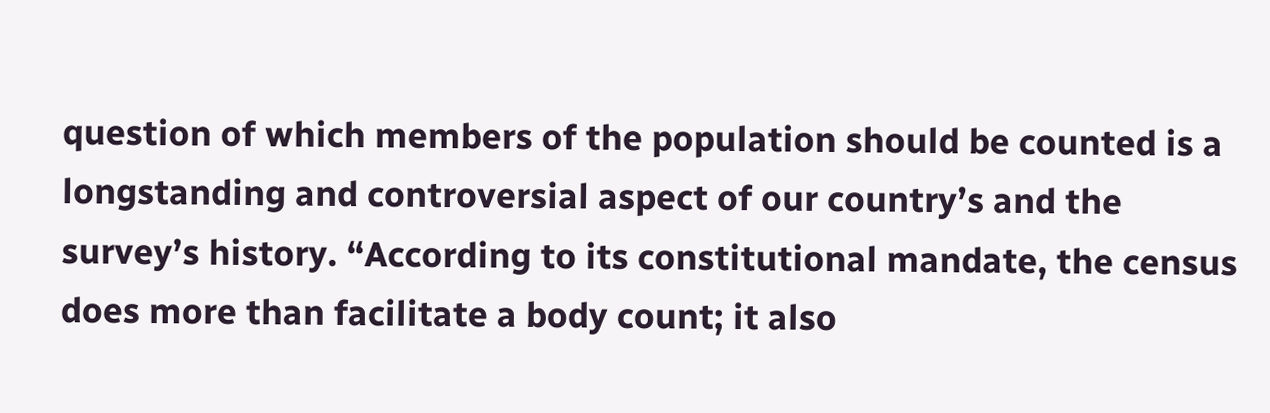question of which members of the population should be counted is a longstanding and controversial aspect of our country’s and the survey’s history. “According to its constitutional mandate, the census does more than facilitate a body count; it also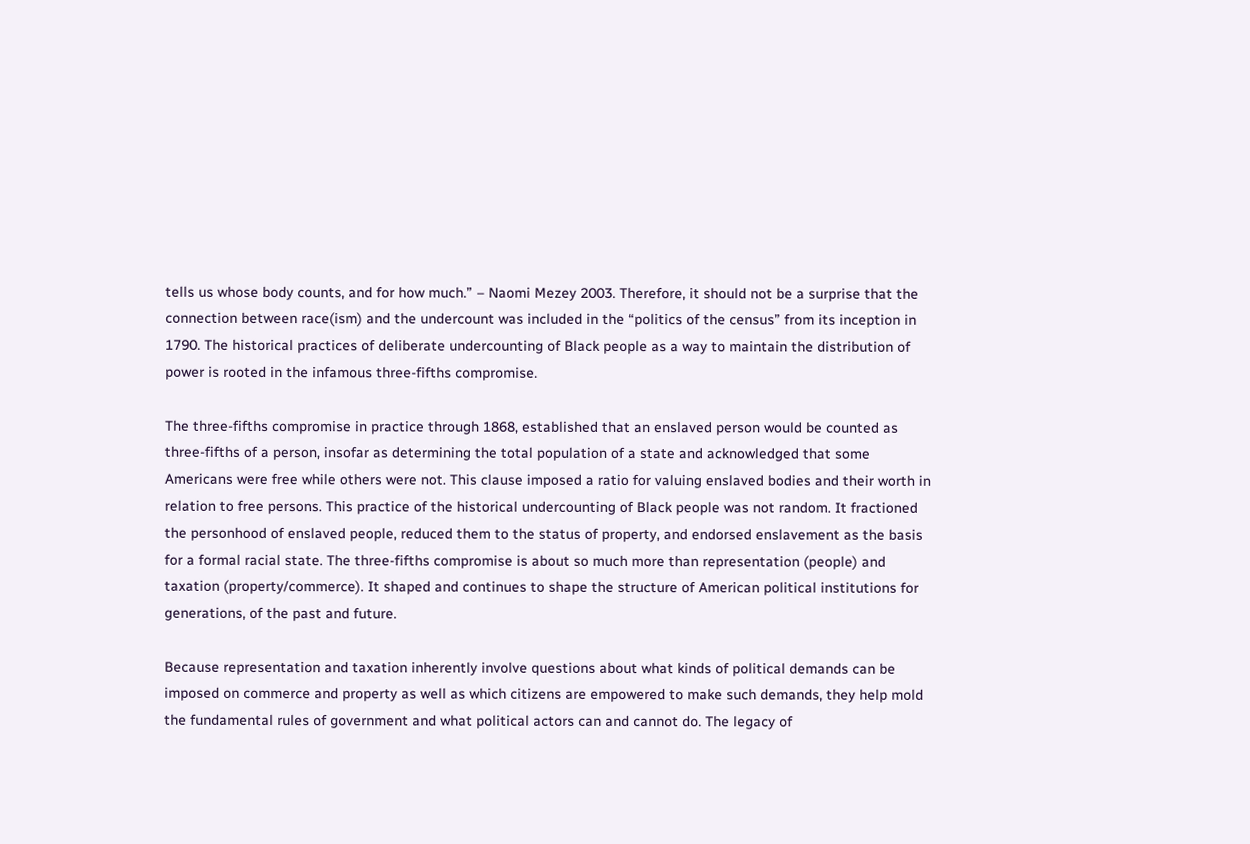tells us whose body counts, and for how much.” – Naomi Mezey 2003. Therefore, it should not be a surprise that the connection between race(ism) and the undercount was included in the “politics of the census” from its inception in 1790. The historical practices of deliberate undercounting of Black people as a way to maintain the distribution of power is rooted in the infamous three-fifths compromise.

The three-fifths compromise in practice through 1868, established that an enslaved person would be counted as three-fifths of a person, insofar as determining the total population of a state and acknowledged that some Americans were free while others were not. This clause imposed a ratio for valuing enslaved bodies and their worth in relation to free persons. This practice of the historical undercounting of Black people was not random. It fractioned the personhood of enslaved people, reduced them to the status of property, and endorsed enslavement as the basis for a formal racial state. The three-fifths compromise is about so much more than representation (people) and taxation (property/commerce). It shaped and continues to shape the structure of American political institutions for generations, of the past and future.

Because representation and taxation inherently involve questions about what kinds of political demands can be imposed on commerce and property as well as which citizens are empowered to make such demands, they help mold the fundamental rules of government and what political actors can and cannot do. The legacy of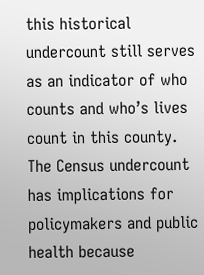this historical undercount still serves as an indicator of who counts and who’s lives count in this county. The Census undercount has implications for policymakers and public health because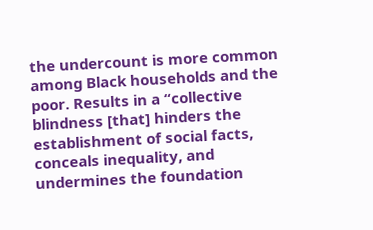the undercount is more common among Black households and the poor. Results in a “collective blindness [that] hinders the establishment of social facts, conceals inequality, and undermines the foundation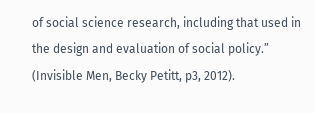of social science research, including that used in the design and evaluation of social policy.” (Invisible Men, Becky Petitt, p3, 2012).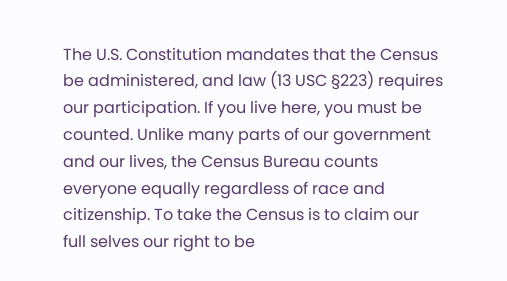The U.S. Constitution mandates that the Census be administered, and law (13 USC §223) requires our participation. If you live here, you must be counted. Unlike many parts of our government and our lives, the Census Bureau counts everyone equally regardless of race and citizenship. To take the Census is to claim our full selves our right to be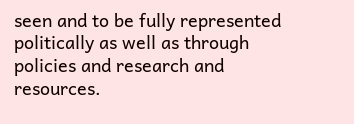seen and to be fully represented politically as well as through policies and research and resources.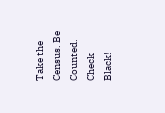Take the Census. Be Counted. Check Black!